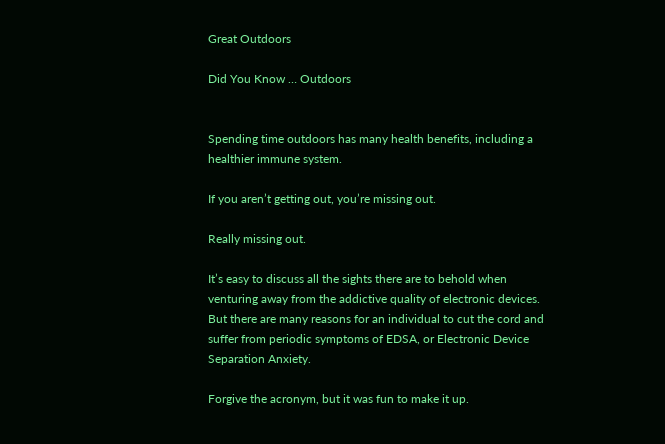Great Outdoors

Did You Know … Outdoors


Spending time outdoors has many health benefits, including a healthier immune system.

If you aren’t getting out, you’re missing out.

Really missing out.

It’s easy to discuss all the sights there are to behold when venturing away from the addictive quality of electronic devices. But there are many reasons for an individual to cut the cord and suffer from periodic symptoms of EDSA, or Electronic Device Separation Anxiety.

Forgive the acronym, but it was fun to make it up.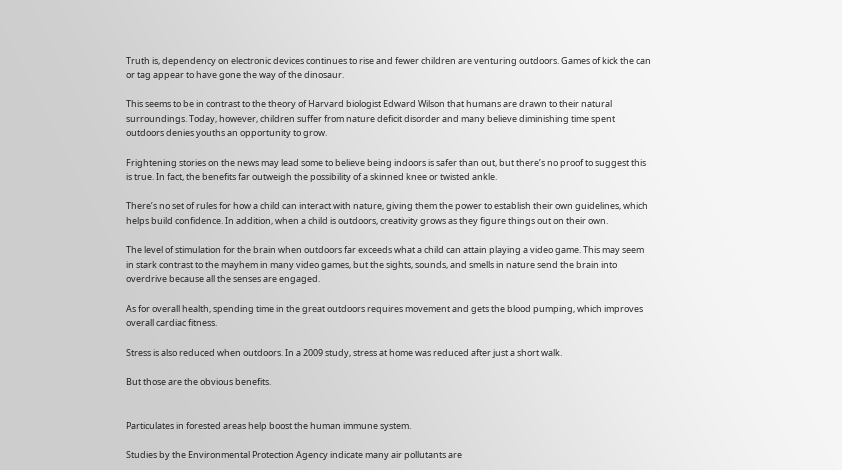Truth is, dependency on electronic devices continues to rise and fewer children are venturing outdoors. Games of kick the can or tag appear to have gone the way of the dinosaur.

This seems to be in contrast to the theory of Harvard biologist Edward Wilson that humans are drawn to their natural surroundings. Today, however, children suffer from nature deficit disorder and many believe diminishing time spent outdoors denies youths an opportunity to grow.

Frightening stories on the news may lead some to believe being indoors is safer than out, but there’s no proof to suggest this is true. In fact, the benefits far outweigh the possibility of a skinned knee or twisted ankle.

There’s no set of rules for how a child can interact with nature, giving them the power to establish their own guidelines, which helps build confidence. In addition, when a child is outdoors, creativity grows as they figure things out on their own.

The level of stimulation for the brain when outdoors far exceeds what a child can attain playing a video game. This may seem in stark contrast to the mayhem in many video games, but the sights, sounds, and smells in nature send the brain into overdrive because all the senses are engaged.

As for overall health, spending time in the great outdoors requires movement and gets the blood pumping, which improves overall cardiac fitness.

Stress is also reduced when outdoors. In a 2009 study, stress at home was reduced after just a short walk.

But those are the obvious benefits.


Particulates in forested areas help boost the human immune system.

Studies by the Environmental Protection Agency indicate many air pollutants are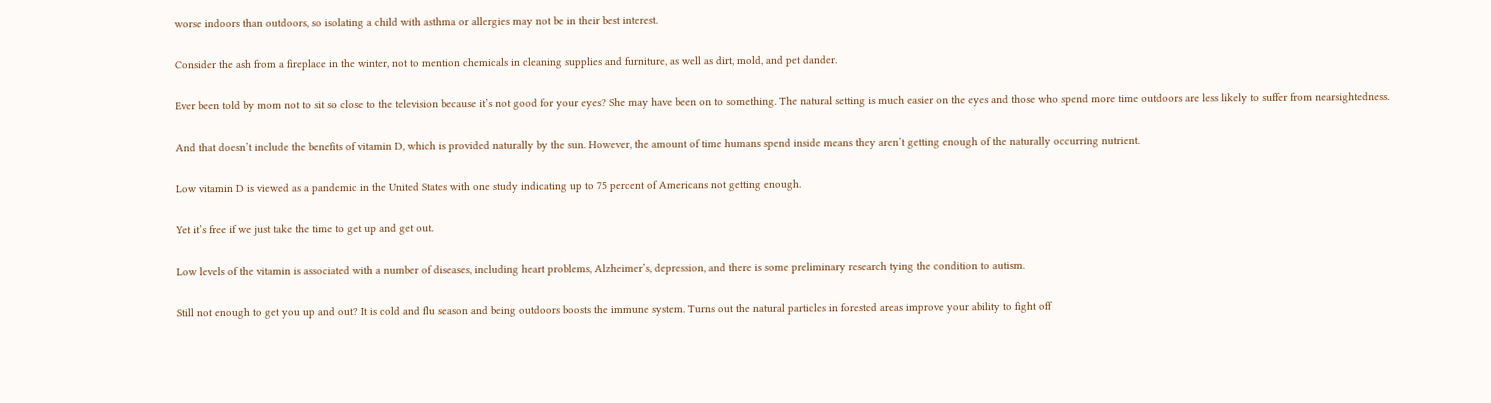worse indoors than outdoors, so isolating a child with asthma or allergies may not be in their best interest.

Consider the ash from a fireplace in the winter, not to mention chemicals in cleaning supplies and furniture, as well as dirt, mold, and pet dander.

Ever been told by mom not to sit so close to the television because it’s not good for your eyes? She may have been on to something. The natural setting is much easier on the eyes and those who spend more time outdoors are less likely to suffer from nearsightedness.

And that doesn’t include the benefits of vitamin D, which is provided naturally by the sun. However, the amount of time humans spend inside means they aren’t getting enough of the naturally occurring nutrient.

Low vitamin D is viewed as a pandemic in the United States with one study indicating up to 75 percent of Americans not getting enough.

Yet it’s free if we just take the time to get up and get out.

Low levels of the vitamin is associated with a number of diseases, including heart problems, Alzheimer’s, depression, and there is some preliminary research tying the condition to autism.

Still not enough to get you up and out? It is cold and flu season and being outdoors boosts the immune system. Turns out the natural particles in forested areas improve your ability to fight off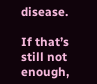disease.

If that’s still not enough,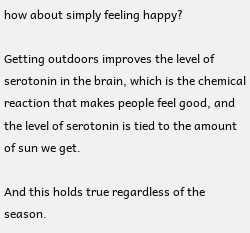how about simply feeling happy?

Getting outdoors improves the level of serotonin in the brain, which is the chemical reaction that makes people feel good, and the level of serotonin is tied to the amount of sun we get.

And this holds true regardless of the season.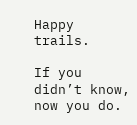Happy trails.

If you didn’t know, now you do.